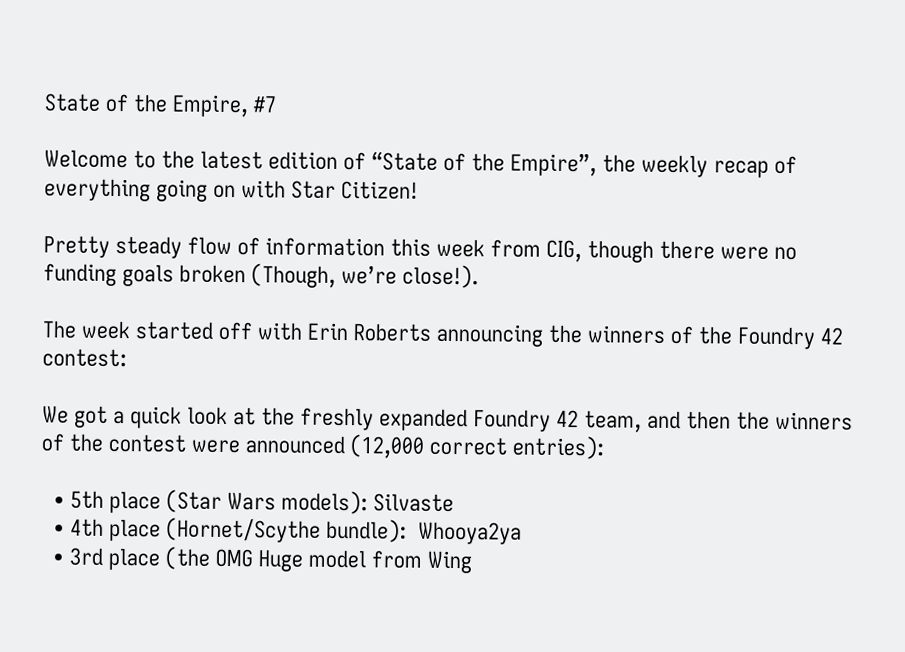State of the Empire, #7

Welcome to the latest edition of “State of the Empire”, the weekly recap of everything going on with Star Citizen!

Pretty steady flow of information this week from CIG, though there were no funding goals broken (Though, we’re close!).

The week started off with Erin Roberts announcing the winners of the Foundry 42 contest:

We got a quick look at the freshly expanded Foundry 42 team, and then the winners of the contest were announced (12,000 correct entries):

  • 5th place (Star Wars models): Silvaste
  • 4th place (Hornet/Scythe bundle):  Whooya2ya
  • 3rd place (the OMG Huge model from Wing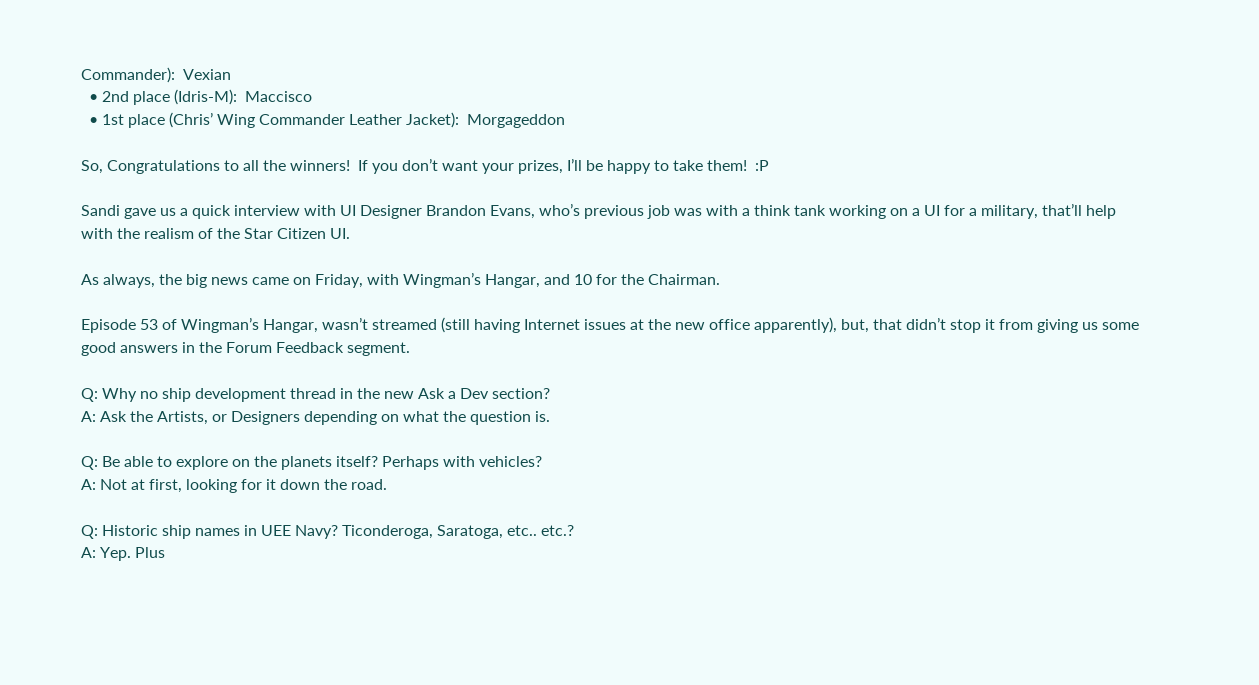Commander):  Vexian
  • 2nd place (Idris-M):  Maccisco
  • 1st place (Chris’ Wing Commander Leather Jacket):  Morgageddon

So, Congratulations to all the winners!  If you don’t want your prizes, I’ll be happy to take them!  :P

Sandi gave us a quick interview with UI Designer Brandon Evans, who’s previous job was with a think tank working on a UI for a military, that’ll help with the realism of the Star Citizen UI.

As always, the big news came on Friday, with Wingman’s Hangar, and 10 for the Chairman.

Episode 53 of Wingman’s Hangar, wasn’t streamed (still having Internet issues at the new office apparently), but, that didn’t stop it from giving us some good answers in the Forum Feedback segment.

Q: Why no ship development thread in the new Ask a Dev section?
A: Ask the Artists, or Designers depending on what the question is.

Q: Be able to explore on the planets itself? Perhaps with vehicles?
A: Not at first, looking for it down the road.

Q: Historic ship names in UEE Navy? Ticonderoga, Saratoga, etc.. etc.?
A: Yep. Plus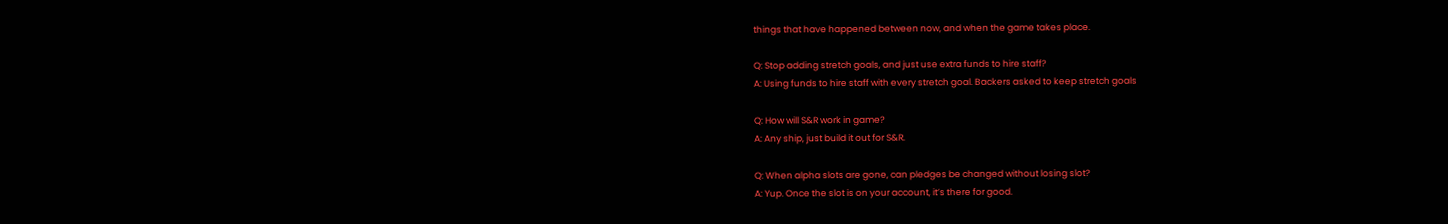things that have happened between now, and when the game takes place.

Q: Stop adding stretch goals, and just use extra funds to hire staff?
A: Using funds to hire staff with every stretch goal. Backers asked to keep stretch goals

Q: How will S&R work in game?
A: Any ship, just build it out for S&R.

Q: When alpha slots are gone, can pledges be changed without losing slot?
A: Yup. Once the slot is on your account, it’s there for good.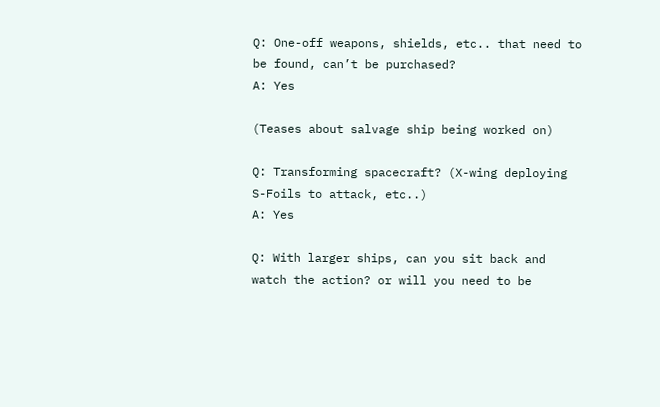Q: One-off weapons, shields, etc.. that need to be found, can’t be purchased?
A: Yes

(Teases about salvage ship being worked on)

Q: Transforming spacecraft? (X-wing deploying S-Foils to attack, etc..)
A: Yes

Q: With larger ships, can you sit back and watch the action? or will you need to be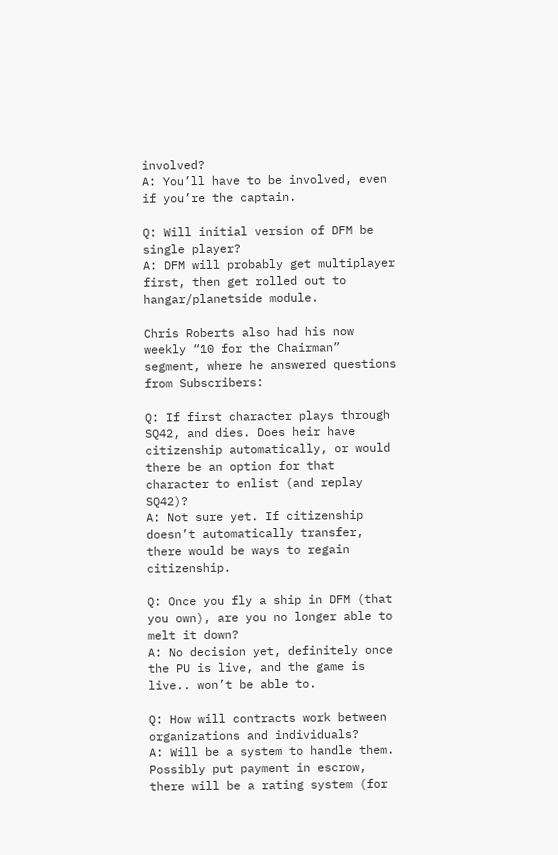involved?
A: You’ll have to be involved, even if you’re the captain.

Q: Will initial version of DFM be single player?
A: DFM will probably get multiplayer first, then get rolled out to hangar/planetside module.

Chris Roberts also had his now weekly “10 for the Chairman” segment, where he answered questions from Subscribers:

Q: If first character plays through SQ42, and dies. Does heir have citizenship automatically, or would there be an option for that character to enlist (and replay SQ42)?
A: Not sure yet. If citizenship doesn’t automatically transfer, there would be ways to regain citizenship.

Q: Once you fly a ship in DFM (that you own), are you no longer able to melt it down?
A: No decision yet, definitely once the PU is live, and the game is live.. won’t be able to.

Q: How will contracts work between organizations and individuals?
A: Will be a system to handle them. Possibly put payment in escrow, there will be a rating system (for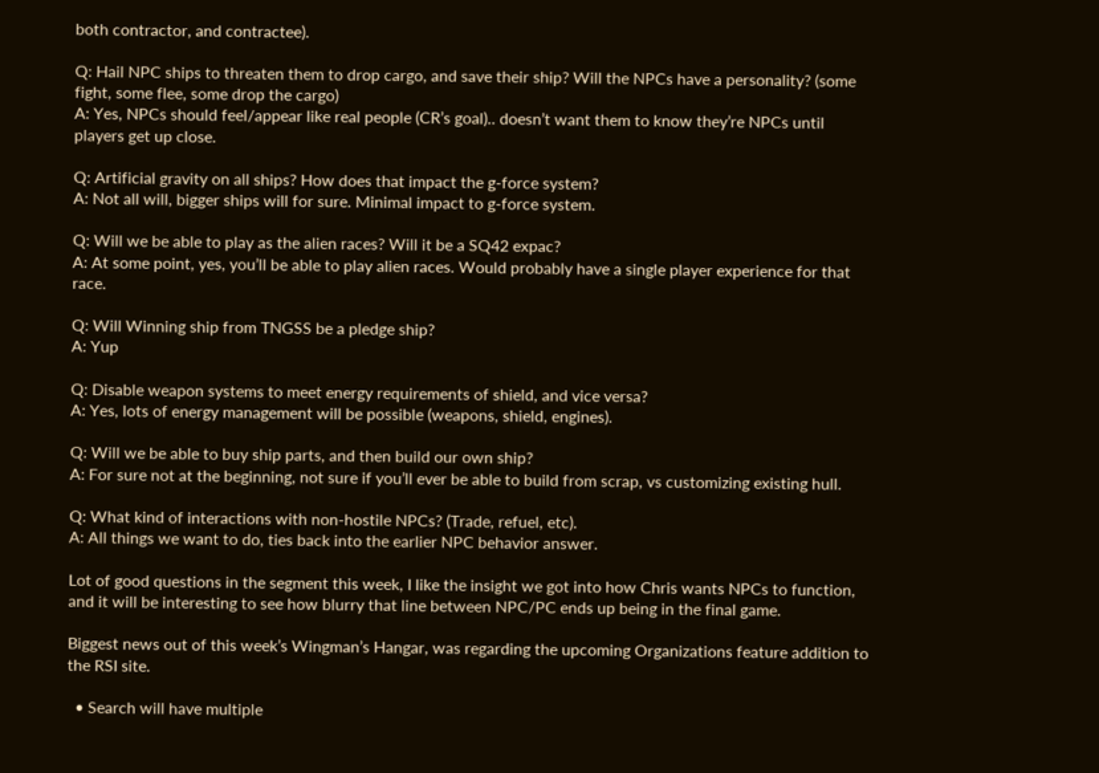both contractor, and contractee).

Q: Hail NPC ships to threaten them to drop cargo, and save their ship? Will the NPCs have a personality? (some fight, some flee, some drop the cargo)
A: Yes, NPCs should feel/appear like real people (CR’s goal).. doesn’t want them to know they’re NPCs until players get up close.

Q: Artificial gravity on all ships? How does that impact the g-force system?
A: Not all will, bigger ships will for sure. Minimal impact to g-force system.

Q: Will we be able to play as the alien races? Will it be a SQ42 expac?
A: At some point, yes, you’ll be able to play alien races. Would probably have a single player experience for that race.

Q: Will Winning ship from TNGSS be a pledge ship?
A: Yup

Q: Disable weapon systems to meet energy requirements of shield, and vice versa?
A: Yes, lots of energy management will be possible (weapons, shield, engines).

Q: Will we be able to buy ship parts, and then build our own ship?
A: For sure not at the beginning, not sure if you’ll ever be able to build from scrap, vs customizing existing hull.

Q: What kind of interactions with non-hostile NPCs? (Trade, refuel, etc).
A: All things we want to do, ties back into the earlier NPC behavior answer.

Lot of good questions in the segment this week, I like the insight we got into how Chris wants NPCs to function, and it will be interesting to see how blurry that line between NPC/PC ends up being in the final game.

Biggest news out of this week’s Wingman’s Hangar, was regarding the upcoming Organizations feature addition to the RSI site.

  • Search will have multiple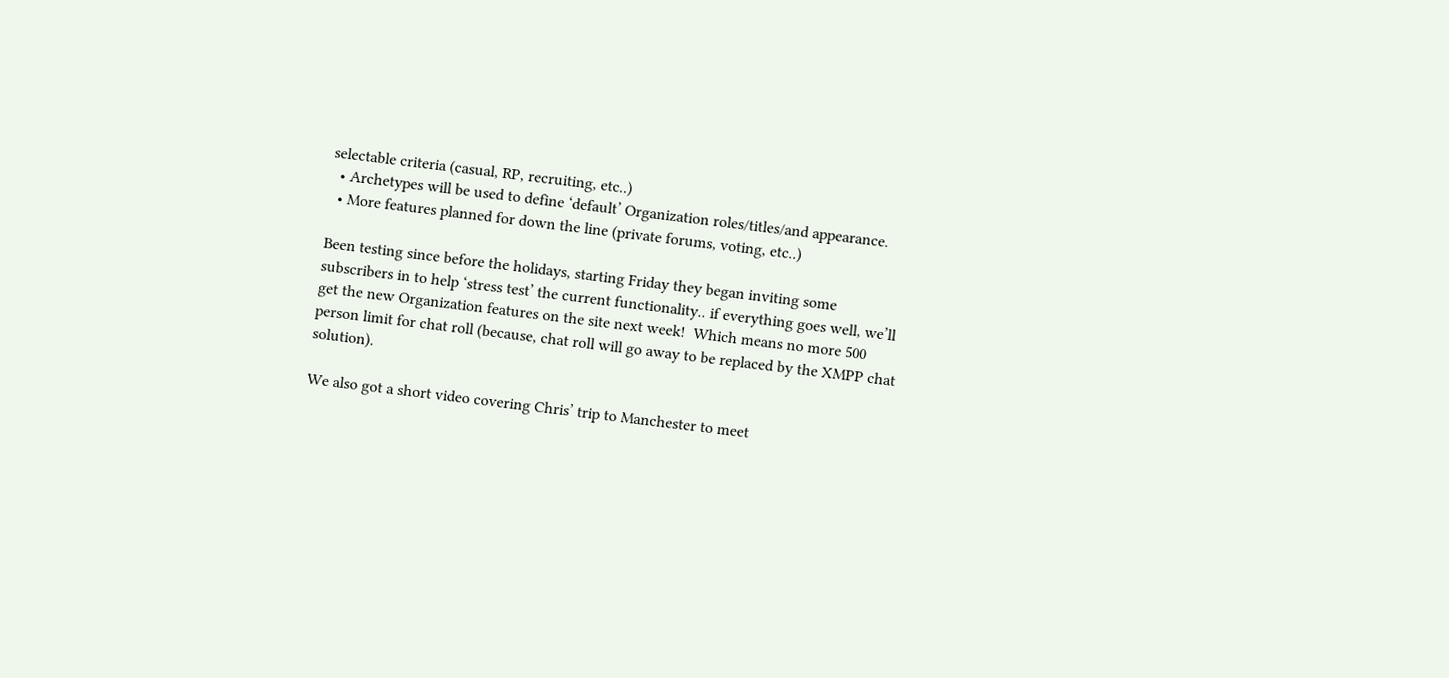selectable criteria (casual, RP, recruiting, etc..)
  • Archetypes will be used to define ‘default’ Organization roles/titles/and appearance.
  • More features planned for down the line (private forums, voting, etc..)

Been testing since before the holidays, starting Friday they began inviting some subscribers in to help ‘stress test’ the current functionality.. if everything goes well, we’ll get the new Organization features on the site next week!  Which means no more 500 person limit for chat roll (because, chat roll will go away to be replaced by the XMPP chat solution).

We also got a short video covering Chris’ trip to Manchester to meet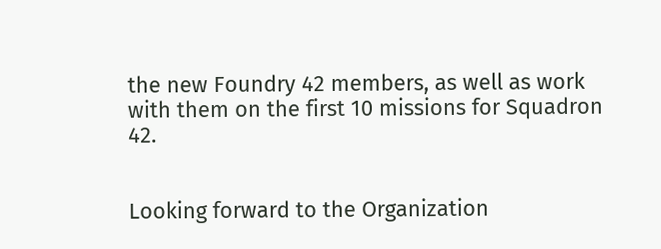the new Foundry 42 members, as well as work with them on the first 10 missions for Squadron 42.


Looking forward to the Organization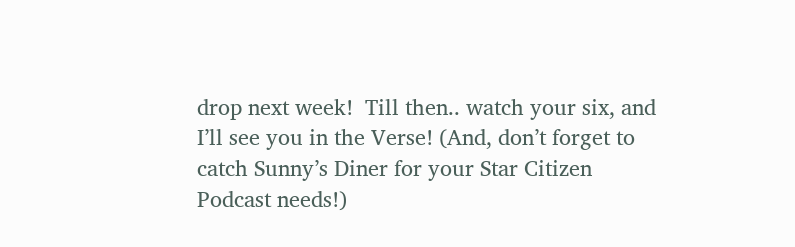drop next week!  Till then.. watch your six, and I’ll see you in the Verse! (And, don’t forget to catch Sunny’s Diner for your Star Citizen Podcast needs!)